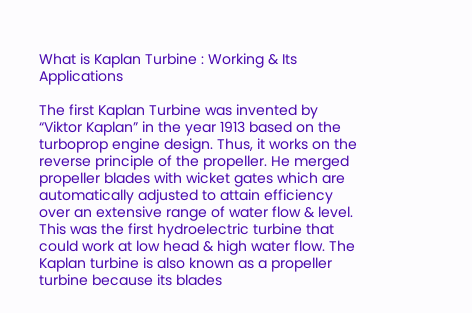What is Kaplan Turbine : Working & Its Applications

The first Kaplan Turbine was invented by “Viktor Kaplan” in the year 1913 based on the turboprop engine design. Thus, it works on the reverse principle of the propeller. He merged propeller blades with wicket gates which are automatically adjusted to attain efficiency over an extensive range of water flow & level. This was the first hydroelectric turbine that could work at low head & high water flow. The Kaplan turbine is also known as a propeller turbine because its blades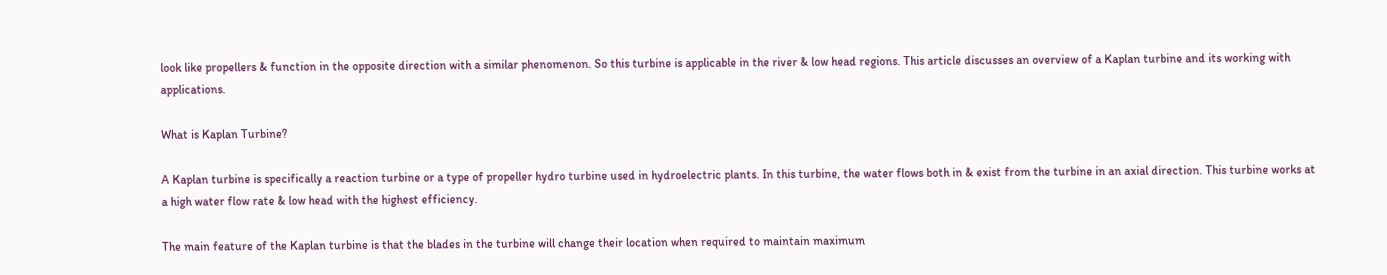look like propellers & function in the opposite direction with a similar phenomenon. So this turbine is applicable in the river & low head regions. This article discusses an overview of a Kaplan turbine and its working with applications.

What is Kaplan Turbine?

A Kaplan turbine is specifically a reaction turbine or a type of propeller hydro turbine used in hydroelectric plants. In this turbine, the water flows both in & exist from the turbine in an axial direction. This turbine works at a high water flow rate & low head with the highest efficiency.

The main feature of the Kaplan turbine is that the blades in the turbine will change their location when required to maintain maximum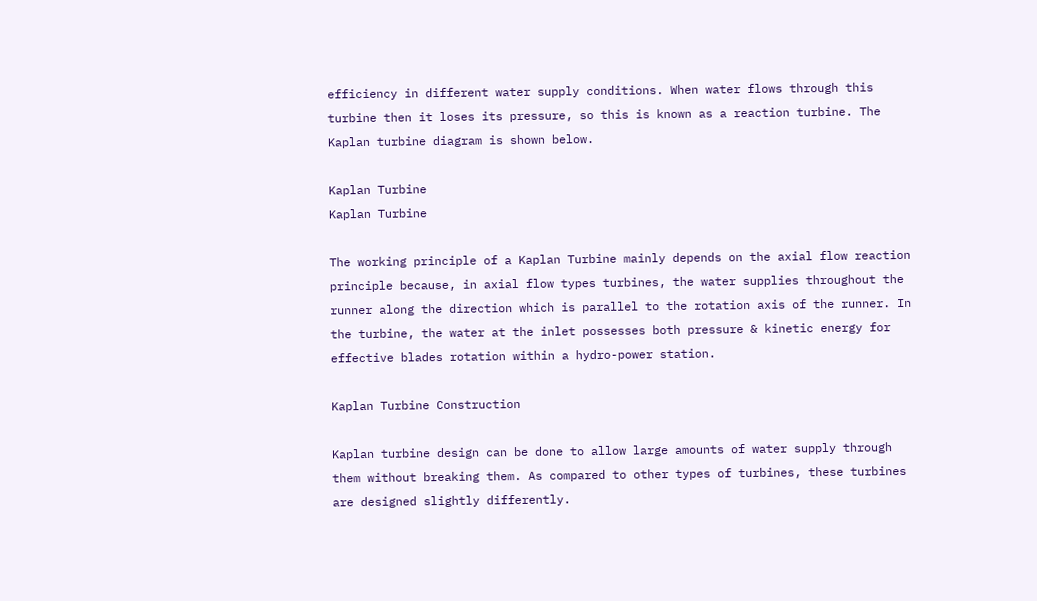efficiency in different water supply conditions. When water flows through this turbine then it loses its pressure, so this is known as a reaction turbine. The Kaplan turbine diagram is shown below.

Kaplan Turbine
Kaplan Turbine

The working principle of a Kaplan Turbine mainly depends on the axial flow reaction principle because, in axial flow types turbines, the water supplies throughout the runner along the direction which is parallel to the rotation axis of the runner. In the turbine, the water at the inlet possesses both pressure & kinetic energy for effective blades rotation within a hydro-power station.

Kaplan Turbine Construction

Kaplan turbine design can be done to allow large amounts of water supply through them without breaking them. As compared to other types of turbines, these turbines are designed slightly differently.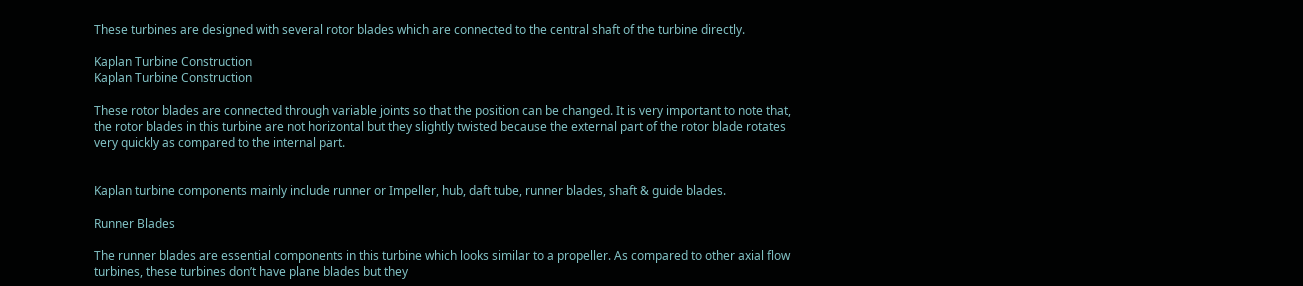These turbines are designed with several rotor blades which are connected to the central shaft of the turbine directly.

Kaplan Turbine Construction
Kaplan Turbine Construction

These rotor blades are connected through variable joints so that the position can be changed. It is very important to note that, the rotor blades in this turbine are not horizontal but they slightly twisted because the external part of the rotor blade rotates very quickly as compared to the internal part.


Kaplan turbine components mainly include runner or Impeller, hub, daft tube, runner blades, shaft & guide blades.

Runner Blades

The runner blades are essential components in this turbine which looks similar to a propeller. As compared to other axial flow turbines, these turbines don’t have plane blades but they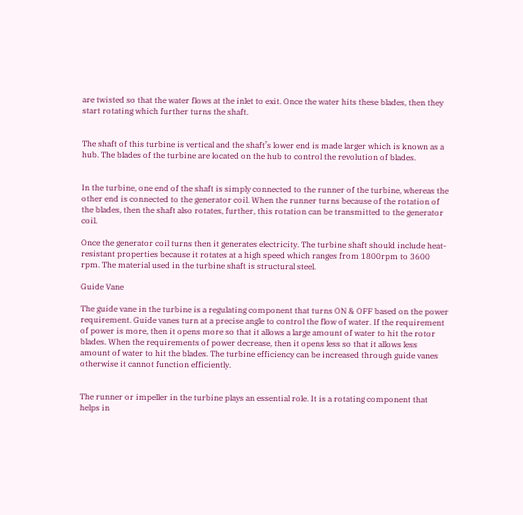are twisted so that the water flows at the inlet to exit. Once the water hits these blades, then they start rotating which further turns the shaft.


The shaft of this turbine is vertical and the shaft’s lower end is made larger which is known as a hub. The blades of the turbine are located on the hub to control the revolution of blades.


In the turbine, one end of the shaft is simply connected to the runner of the turbine, whereas the other end is connected to the generator coil. When the runner turns because of the rotation of the blades, then the shaft also rotates, further, this rotation can be transmitted to the generator coil.

Once the generator coil turns then it generates electricity. The turbine shaft should include heat-resistant properties because it rotates at a high speed which ranges from 1800rpm to 3600 rpm. The material used in the turbine shaft is structural steel.

Guide Vane

The guide vane in the turbine is a regulating component that turns ON & OFF based on the power requirement. Guide vanes turn at a precise angle to control the flow of water. If the requirement of power is more, then it opens more so that it allows a large amount of water to hit the rotor blades. When the requirements of power decrease, then it opens less so that it allows less amount of water to hit the blades. The turbine efficiency can be increased through guide vanes otherwise it cannot function efficiently.


The runner or impeller in the turbine plays an essential role. It is a rotating component that helps in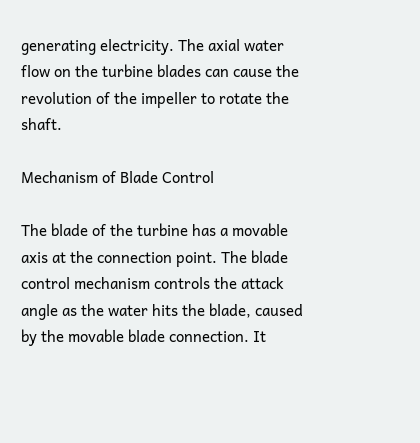generating electricity. The axial water flow on the turbine blades can cause the revolution of the impeller to rotate the shaft.

Mechanism of Blade Control

The blade of the turbine has a movable axis at the connection point. The blade control mechanism controls the attack angle as the water hits the blade, caused by the movable blade connection. It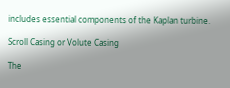includes essential components of the Kaplan turbine.

Scroll Casing or Volute Casing

The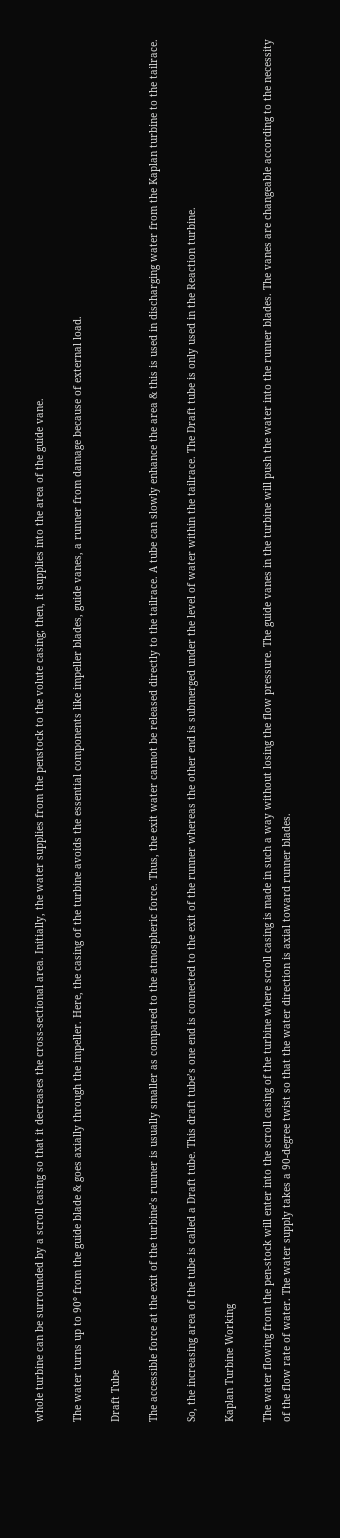whole turbine can be surrounded by a scroll casing so that it decreases the cross-sectional area. Initially, the water supplies from the penstock to the volute casing; then, it supplies into the area of the guide vane.

The water turns up to 90° from the guide blade & goes axially through the impeller. Here, the casing of the turbine avoids the essential components like impeller blades, guide vanes, a runner from damage because of external load.

Draft Tube

The accessible force at the exit of the turbine’s runner is usually smaller as compared to the atmospheric force. Thus, the exit water cannot be released directly to the tailrace. A tube can slowly enhance the area & this is used in discharging water from the Kaplan turbine to the tailrace.

So, the increasing area of the tube is called a Draft tube. This draft tube’s one end is connected to the exit of the runner whereas the other end is submerged under the level of water within the tailrace. The Draft tube is only used in the Reaction turbine.

Kaplan Turbine Working

The water flowing from the pen-stock will enter into the scroll casing of the turbine where scroll casing is made in such a way without losing the flow pressure. The guide vanes in the turbine will push the water into the runner blades. The vanes are changeable according to the necessity of the flow rate of water. The water supply takes a 90-degree twist so that the water direction is axial toward runner blades.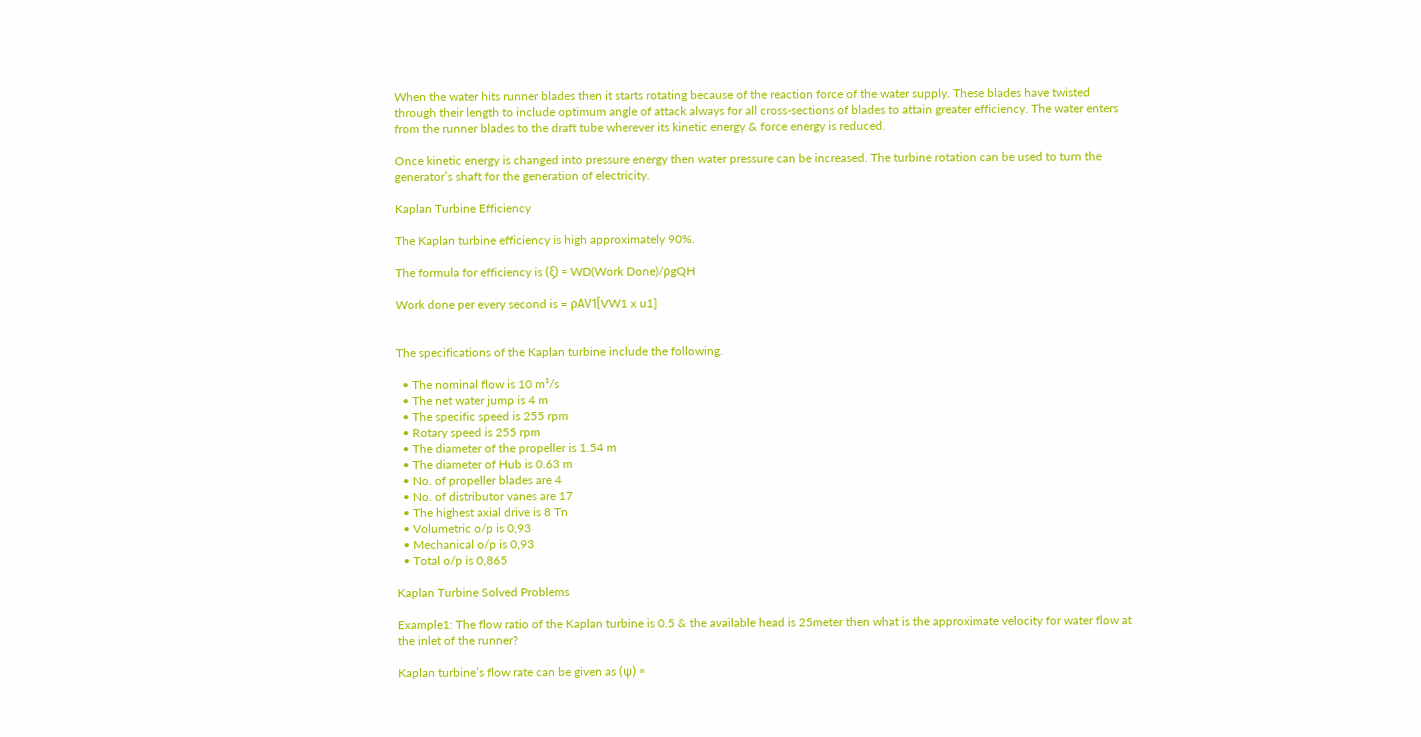When the water hits runner blades then it starts rotating because of the reaction force of the water supply. These blades have twisted through their length to include optimum angle of attack always for all cross-sections of blades to attain greater efficiency. The water enters from the runner blades to the draft tube wherever its kinetic energy & force energy is reduced.

Once kinetic energy is changed into pressure energy then water pressure can be increased. The turbine rotation can be used to turn the generator’s shaft for the generation of electricity.

Kaplan Turbine Efficiency

The Kaplan turbine efficiency is high approximately 90%.

The formula for efficiency is (ξ) = WD(Work Done)/ρgQH

Work done per every second is = ρAV1[VW1 x u1]


The specifications of the Kaplan turbine include the following.

  • The nominal flow is 10 m³/s
  • The net water jump is 4 m
  • The specific speed is 255 rpm
  • Rotary speed is 255 rpm
  • The diameter of the propeller is 1.54 m
  • The diameter of Hub is 0.63 m
  • No. of propeller blades are 4
  • No. of distributor vanes are 17
  • The highest axial drive is 8 Tn
  • Volumetric o/p is 0,93
  • Mechanical o/p is 0,93
  • Total o/p is 0,865

Kaplan Turbine Solved Problems

Example1: The flow ratio of the Kaplan turbine is 0.5 & the available head is 25meter then what is the approximate velocity for water flow at the inlet of the runner?

Kaplan turbine’s flow rate can be given as (ψ) =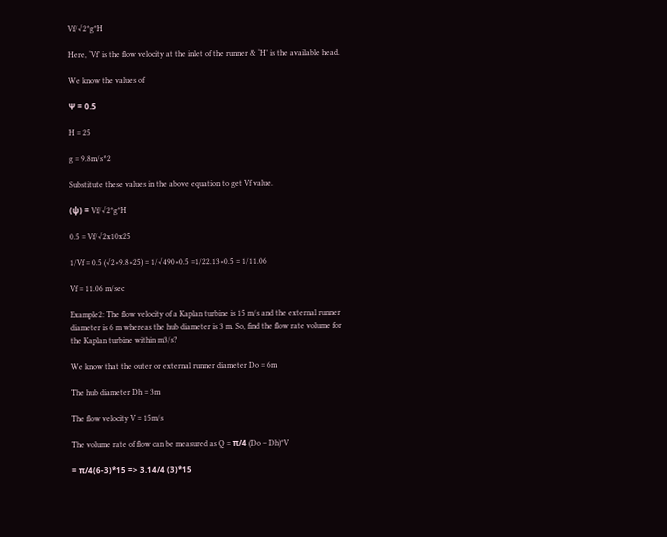Vf/√2*g*H

Here, ‘Vf’ is the flow velocity at the inlet of the runner & ‘H’ is the available head.

We know the values of

Ψ = 0.5

H = 25

g = 9.8m/s^2

Substitute these values in the above equation to get Vf value.

(ψ) = Vf/√2*g*H

0.5 = Vf/√2x10x25

1/Vf = 0.5 (√2×9.8×25) = 1/√490×0.5 =1/22.13×0.5 = 1/11.06

Vf = 11.06 m/sec

Example2: The flow velocity of a Kaplan turbine is 15 m/s and the external runner diameter is 6 m whereas the hub diameter is 3 m. So, find the flow rate volume for the Kaplan turbine within m3/s?

We know that the outer or external runner diameter Do = 6m

The hub diameter Dh = 3m

The flow velocity V = 15m/s

The volume rate of flow can be measured as Q = π/4 (Do – Dh)*V

= π/4(6-3)*15 => 3.14/4 (3)*15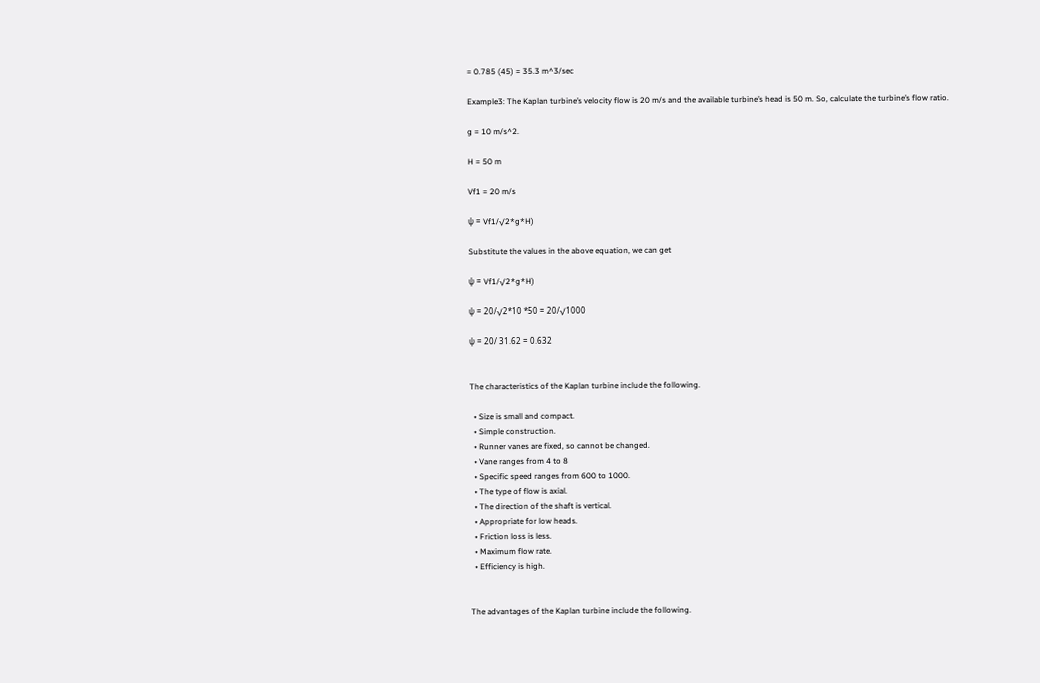= 0.785 (45) = 35.3 m^3/sec

Example3: The Kaplan turbine’s velocity flow is 20 m/s and the available turbine’s head is 50 m. So, calculate the turbine’s flow ratio.

g = 10 m/s^2.

H = 50 m

Vf1 = 20 m/s

ψ = Vf1/√2*g*H)

Substitute the values in the above equation, we can get

ψ = Vf1/√2*g*H)

ψ = 20/√2*10 *50 = 20/√1000

ψ = 20/ 31.62 = 0.632


The characteristics of the Kaplan turbine include the following.

  • Size is small and compact.
  • Simple construction.
  • Runner vanes are fixed, so cannot be changed.
  • Vane ranges from 4 to 8
  • Specific speed ranges from 600 to 1000.
  • The type of flow is axial.
  • The direction of the shaft is vertical.
  • Appropriate for low heads.
  • Friction loss is less.
  • Maximum flow rate.
  • Efficiency is high.


The advantages of the Kaplan turbine include the following.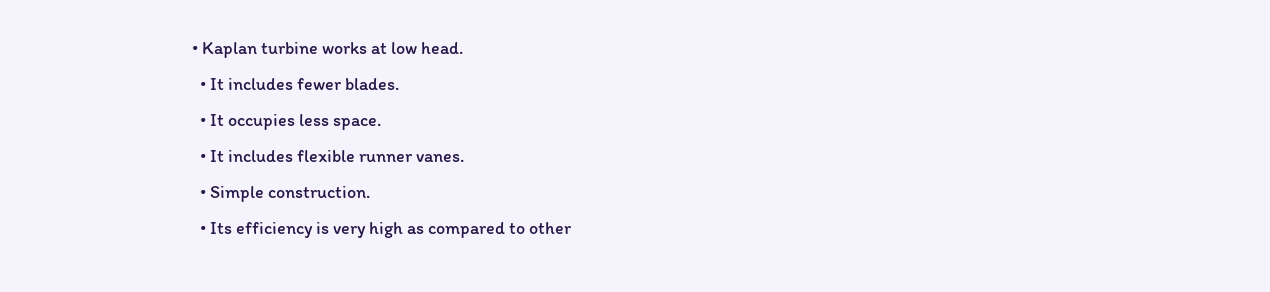• Kaplan turbine works at low head.
  • It includes fewer blades.
  • It occupies less space.
  • It includes flexible runner vanes.
  • Simple construction.
  • Its efficiency is very high as compared to other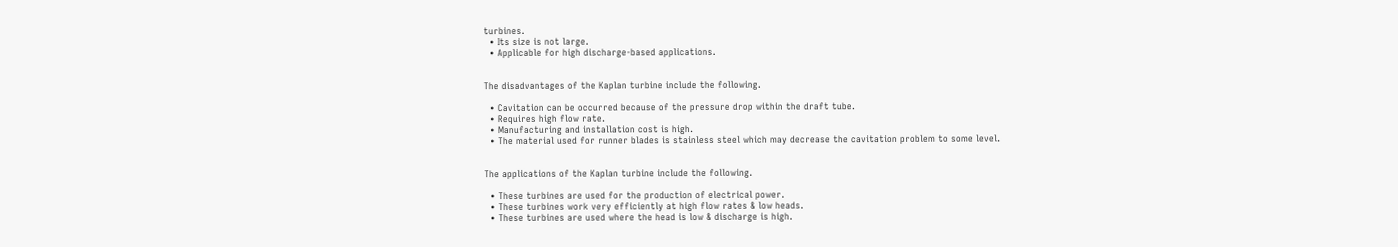turbines.
  • Its size is not large.
  • Applicable for high discharge-based applications.


The disadvantages of the Kaplan turbine include the following.

  • Cavitation can be occurred because of the pressure drop within the draft tube.
  • Requires high flow rate.
  • Manufacturing and installation cost is high.
  • The material used for runner blades is stainless steel which may decrease the cavitation problem to some level.


The applications of the Kaplan turbine include the following.

  • These turbines are used for the production of electrical power.
  • These turbines work very efficiently at high flow rates & low heads.
  • These turbines are used where the head is low & discharge is high.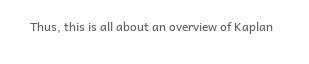Thus, this is all about an overview of Kaplan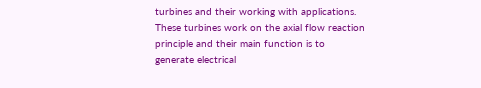turbines and their working with applications. These turbines work on the axial flow reaction principle and their main function is to generate electrical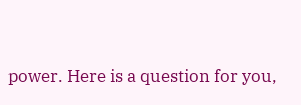power. Here is a question for you,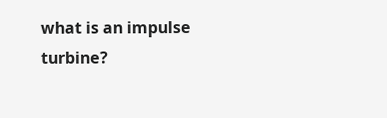what is an impulse turbine?